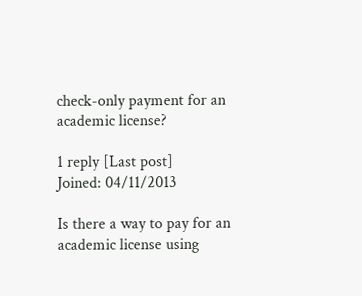check-only payment for an academic license?

1 reply [Last post]
Joined: 04/11/2013

Is there a way to pay for an academic license using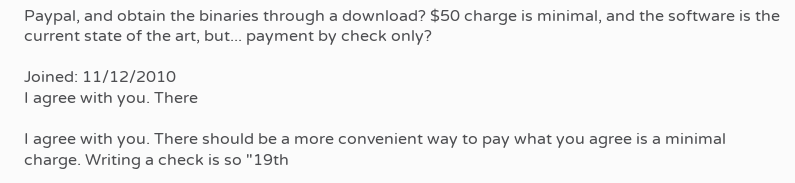Paypal, and obtain the binaries through a download? $50 charge is minimal, and the software is the current state of the art, but... payment by check only?

Joined: 11/12/2010
I agree with you. There

I agree with you. There should be a more convenient way to pay what you agree is a minimal charge. Writing a check is so "19th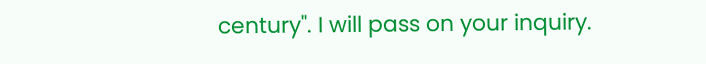century". I will pass on your inquiry.